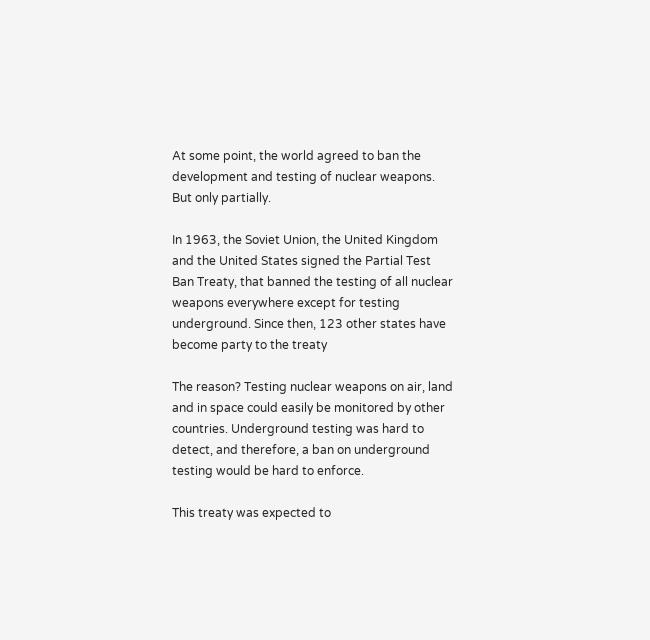At some point, the world agreed to ban the development and testing of nuclear weapons. But only partially.

In 1963, the Soviet Union, the United Kingdom and the United States signed the Partial Test Ban Treaty, that banned the testing of all nuclear weapons everywhere except for testing underground. Since then, 123 other states have become party to the treaty

The reason? Testing nuclear weapons on air, land and in space could easily be monitored by other countries. Underground testing was hard to detect, and therefore, a ban on underground testing would be hard to enforce.

This treaty was expected to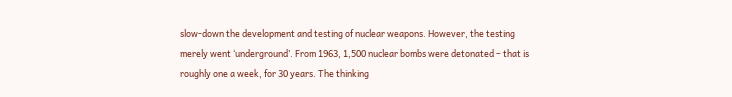slow-down the development and testing of nuclear weapons. However, the testing merely went ‘underground’. From 1963, 1,500 nuclear bombs were detonated – that is roughly one a week, for 30 years. The thinking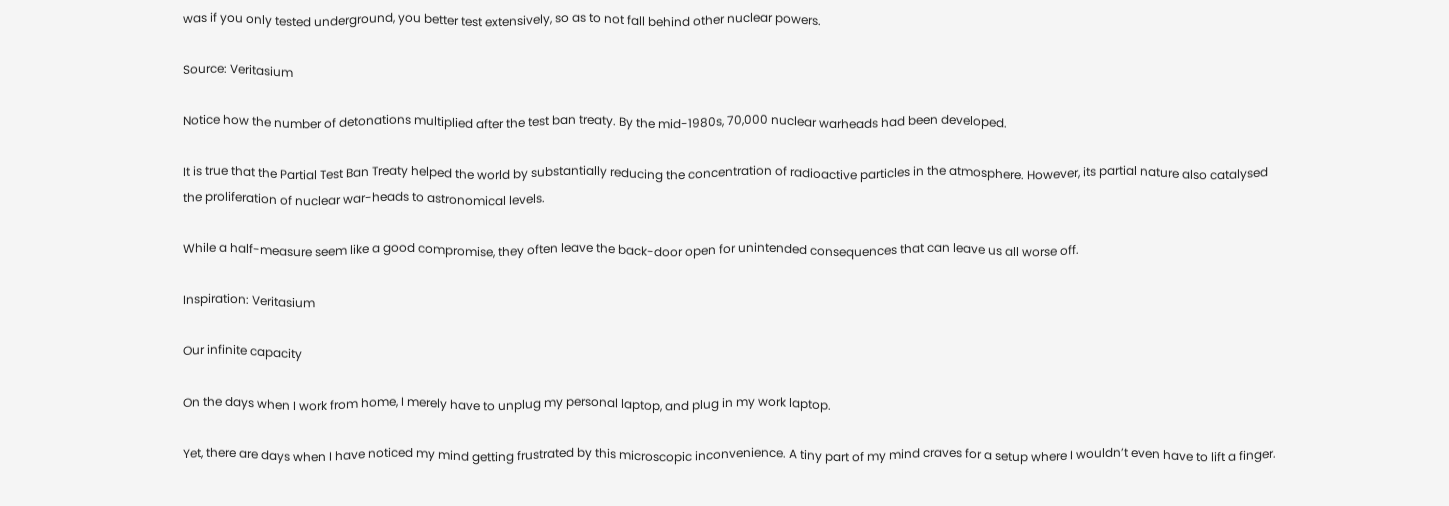was if you only tested underground, you better test extensively, so as to not fall behind other nuclear powers.

Source: Veritasium

Notice how the number of detonations multiplied after the test ban treaty. By the mid-1980s, 70,000 nuclear warheads had been developed.

It is true that the Partial Test Ban Treaty helped the world by substantially reducing the concentration of radioactive particles in the atmosphere. However, its partial nature also catalysed the proliferation of nuclear war-heads to astronomical levels.

While a half-measure seem like a good compromise, they often leave the back-door open for unintended consequences that can leave us all worse off.

Inspiration: Veritasium

Our infinite capacity

On the days when I work from home, I merely have to unplug my personal laptop, and plug in my work laptop.

Yet, there are days when I have noticed my mind getting frustrated by this microscopic inconvenience. A tiny part of my mind craves for a setup where I wouldn’t even have to lift a finger.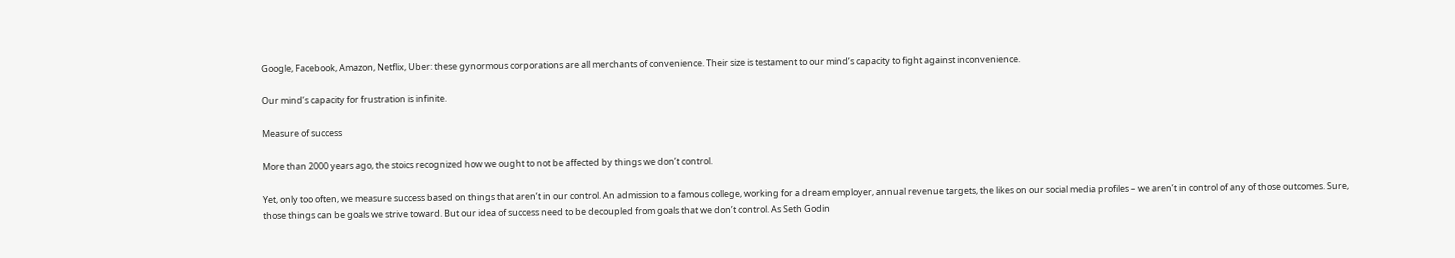Google, Facebook, Amazon, Netflix, Uber: these gynormous corporations are all merchants of convenience. Their size is testament to our mind’s capacity to fight against inconvenience.

Our mind’s capacity for frustration is infinite.

Measure of success

More than 2000 years ago, the stoics recognized how we ought to not be affected by things we don’t control.

Yet, only too often, we measure success based on things that aren’t in our control. An admission to a famous college, working for a dream employer, annual revenue targets, the likes on our social media profiles – we aren’t in control of any of those outcomes. Sure, those things can be goals we strive toward. But our idea of success need to be decoupled from goals that we don’t control. As Seth Godin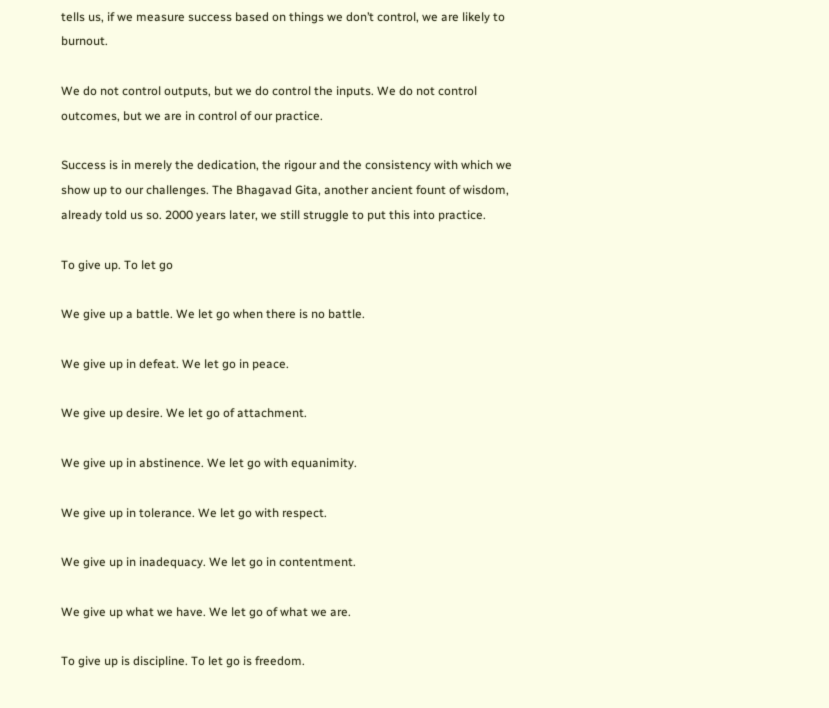tells us, if we measure success based on things we don’t control, we are likely to burnout.

We do not control outputs, but we do control the inputs. We do not control outcomes, but we are in control of our practice.

Success is in merely the dedication, the rigour and the consistency with which we show up to our challenges. The Bhagavad Gita, another ancient fount of wisdom, already told us so. 2000 years later, we still struggle to put this into practice.

To give up. To let go

We give up a battle. We let go when there is no battle.

We give up in defeat. We let go in peace.

We give up desire. We let go of attachment.

We give up in abstinence. We let go with equanimity.

We give up in tolerance. We let go with respect.

We give up in inadequacy. We let go in contentment.

We give up what we have. We let go of what we are.

To give up is discipline. To let go is freedom.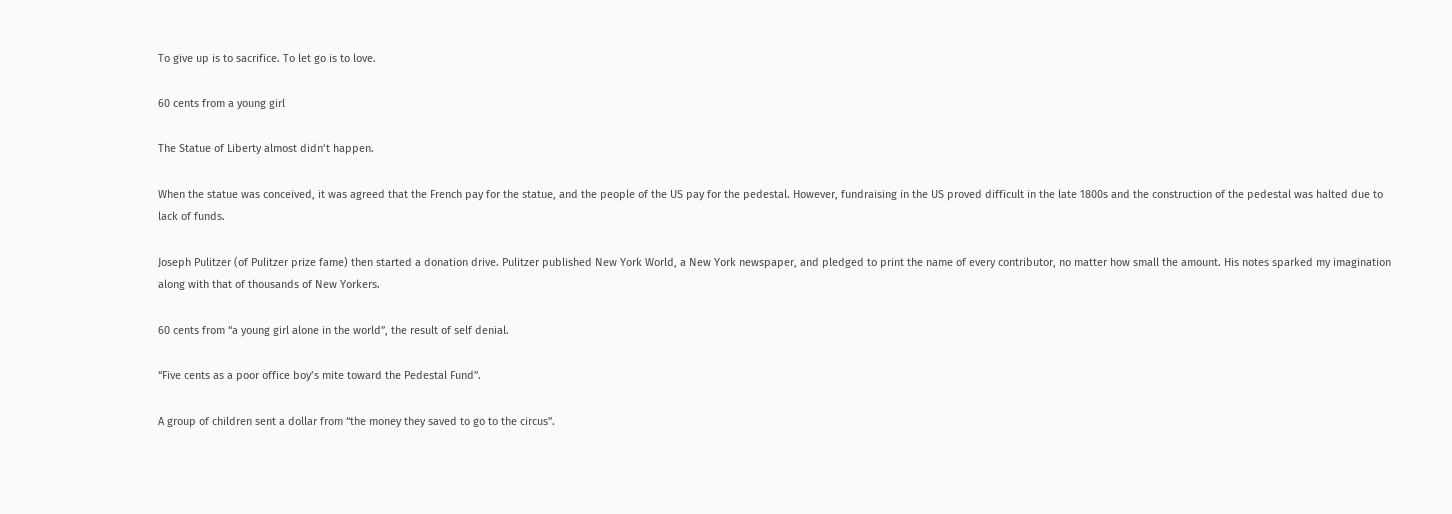To give up is to sacrifice. To let go is to love.

60 cents from a young girl

The Statue of Liberty almost didn’t happen.

When the statue was conceived, it was agreed that the French pay for the statue, and the people of the US pay for the pedestal. However, fundraising in the US proved difficult in the late 1800s and the construction of the pedestal was halted due to lack of funds.

Joseph Pulitzer (of Pulitzer prize fame) then started a donation drive. Pulitzer published New York World, a New York newspaper, and pledged to print the name of every contributor, no matter how small the amount. His notes sparked my imagination along with that of thousands of New Yorkers.

60 cents from “a young girl alone in the world”, the result of self denial.

“Five cents as a poor office boy’s mite toward the Pedestal Fund”.

A group of children sent a dollar from “the money they saved to go to the circus”.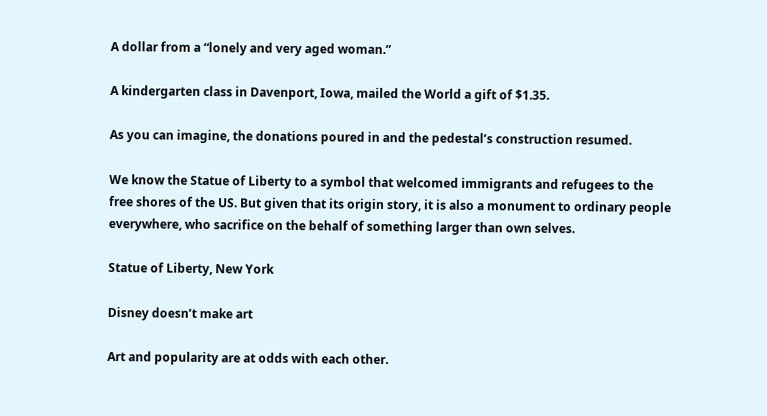A dollar from a “lonely and very aged woman.”

A kindergarten class in Davenport, Iowa, mailed the World a gift of $1.35.

As you can imagine, the donations poured in and the pedestal’s construction resumed.

We know the Statue of Liberty to a symbol that welcomed immigrants and refugees to the free shores of the US. But given that its origin story, it is also a monument to ordinary people everywhere, who sacrifice on the behalf of something larger than own selves.

Statue of Liberty, New York

Disney doesn’t make art

Art and popularity are at odds with each other.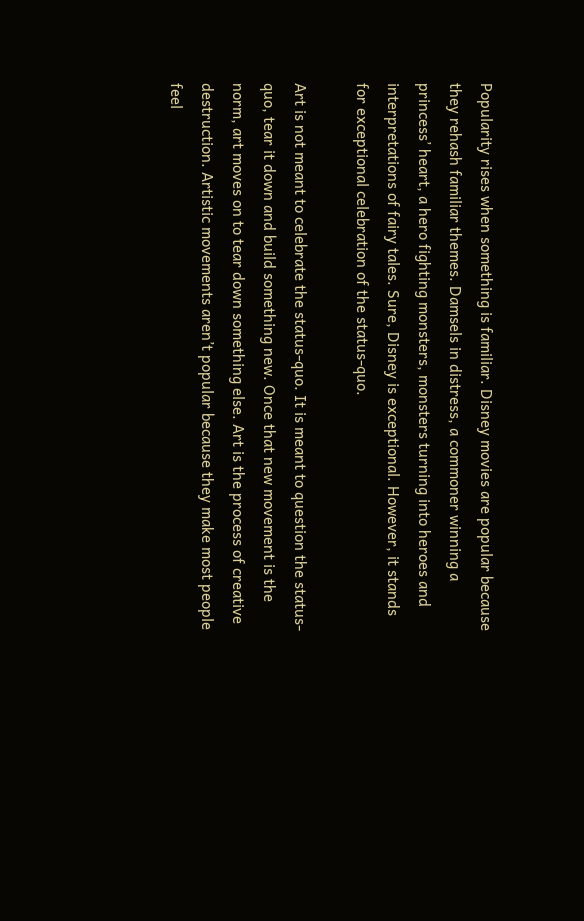Popularity rises when something is familiar. Disney movies are popular because they rehash familiar themes. Damsels in distress, a commoner winning a princess’ heart, a hero fighting monsters, monsters turning into heroes and interpretations of fairy tales. Sure, Disney is exceptional. However, it stands for exceptional celebration of the status-quo.

Art is not meant to celebrate the status-quo. It is meant to question the status-quo, tear it down and build something new. Once that new movement is the norm, art moves on to tear down something else. Art is the process of creative destruction. Artistic movements aren’t popular because they make most people feel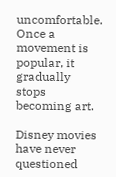uncomfortable. Once a movement is popular, it gradually stops becoming art.

Disney movies have never questioned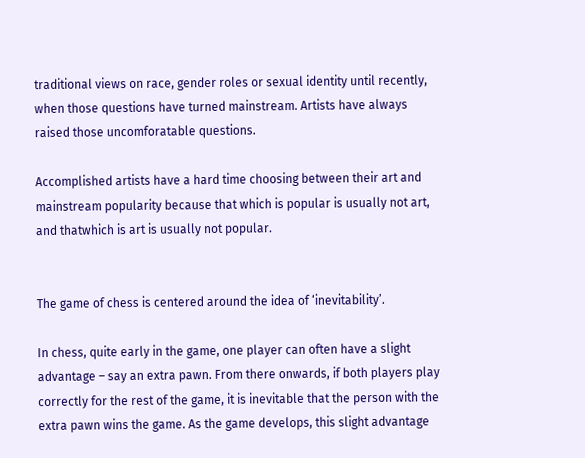traditional views on race, gender roles or sexual identity until recently, when those questions have turned mainstream. Artists have always raised those uncomforatable questions.

Accomplished artists have a hard time choosing between their art and mainstream popularity because that which is popular is usually not art, and thatwhich is art is usually not popular.


The game of chess is centered around the idea of ‘inevitability’.

In chess, quite early in the game, one player can often have a slight advantage – say an extra pawn. From there onwards, if both players play correctly for the rest of the game, it is inevitable that the person with the extra pawn wins the game. As the game develops, this slight advantage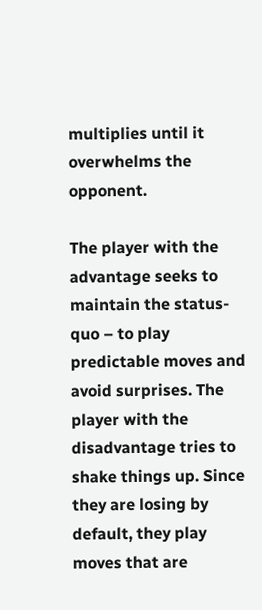multiplies until it overwhelms the opponent.

The player with the advantage seeks to maintain the status-quo – to play predictable moves and avoid surprises. The player with the disadvantage tries to shake things up. Since they are losing by default, they play moves that are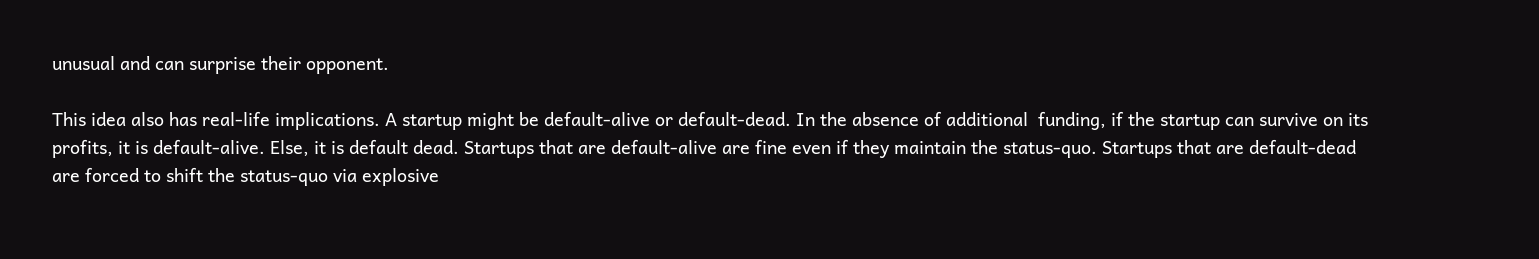unusual and can surprise their opponent.

This idea also has real-life implications. A startup might be default-alive or default-dead. In the absence of additional  funding, if the startup can survive on its profits, it is default-alive. Else, it is default dead. Startups that are default-alive are fine even if they maintain the status-quo. Startups that are default-dead are forced to shift the status-quo via explosive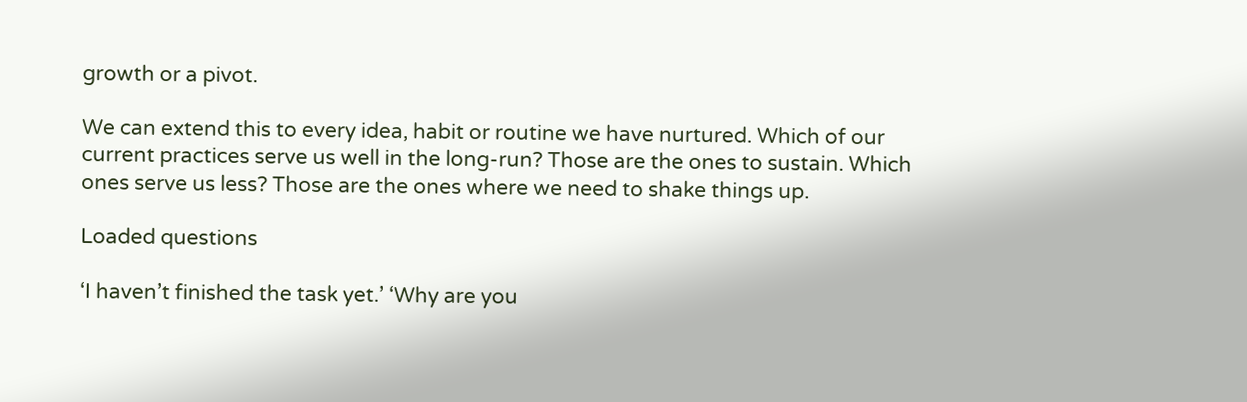growth or a pivot.

We can extend this to every idea, habit or routine we have nurtured. Which of our current practices serve us well in the long-run? Those are the ones to sustain. Which ones serve us less? Those are the ones where we need to shake things up.

Loaded questions

‘I haven’t finished the task yet.’ ‘Why are you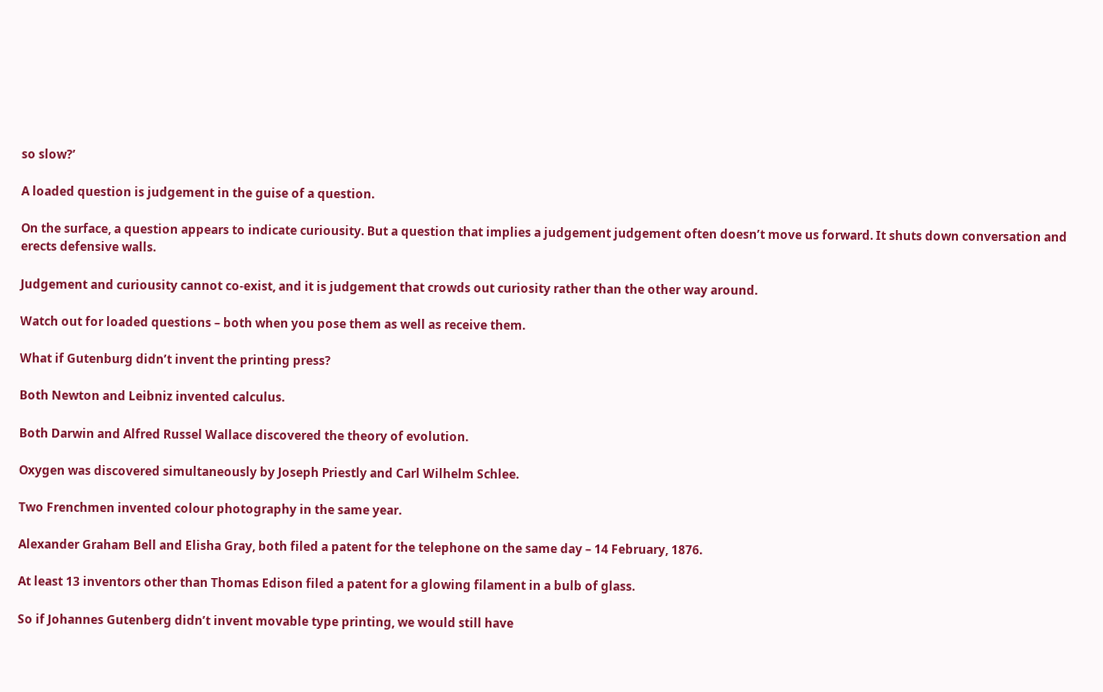so slow?’

A loaded question is judgement in the guise of a question.

On the surface, a question appears to indicate curiousity. But a question that implies a judgement judgement often doesn’t move us forward. It shuts down conversation and erects defensive walls.

Judgement and curiousity cannot co-exist, and it is judgement that crowds out curiosity rather than the other way around.

Watch out for loaded questions – both when you pose them as well as receive them.

What if Gutenburg didn’t invent the printing press?

Both Newton and Leibniz invented calculus.

Both Darwin and Alfred Russel Wallace discovered the theory of evolution.

Oxygen was discovered simultaneously by Joseph Priestly and Carl Wilhelm Schlee.

Two Frenchmen invented colour photography in the same year.

Alexander Graham Bell and Elisha Gray, both filed a patent for the telephone on the same day – 14 February, 1876.

At least 13 inventors other than Thomas Edison filed a patent for a glowing filament in a bulb of glass.

So if Johannes Gutenberg didn’t invent movable type printing, we would still have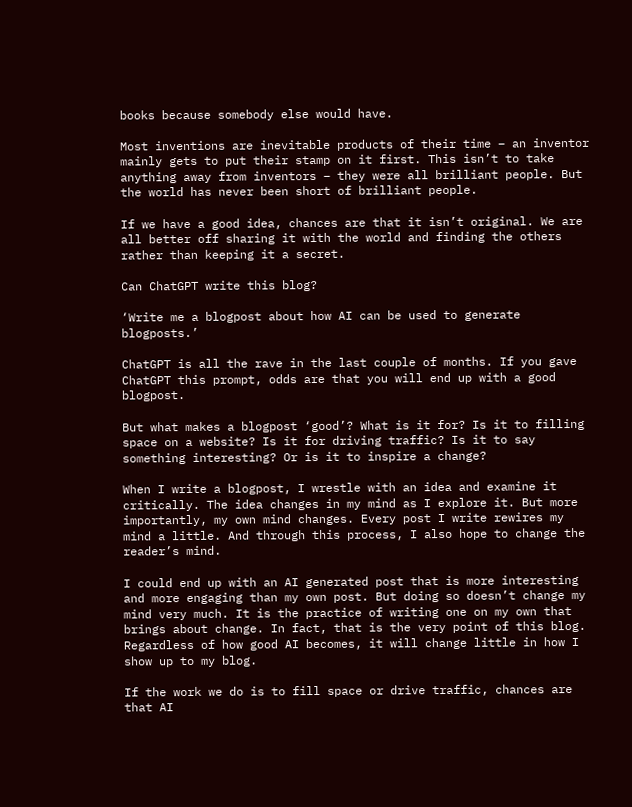books because somebody else would have.

Most inventions are inevitable products of their time – an inventor mainly gets to put their stamp on it first. This isn’t to take anything away from inventors – they were all brilliant people. But the world has never been short of brilliant people.

If we have a good idea, chances are that it isn’t original. We are all better off sharing it with the world and finding the others rather than keeping it a secret.

Can ChatGPT write this blog?

‘Write me a blogpost about how AI can be used to generate blogposts.’

ChatGPT is all the rave in the last couple of months. If you gave ChatGPT this prompt, odds are that you will end up with a good blogpost.

But what makes a blogpost ‘good’? What is it for? Is it to filling space on a website? Is it for driving traffic? Is it to say something interesting? Or is it to inspire a change?

When I write a blogpost, I wrestle with an idea and examine it critically. The idea changes in my mind as I explore it. But more importantly, my own mind changes. Every post I write rewires my mind a little. And through this process, I also hope to change the reader’s mind.

I could end up with an AI generated post that is more interesting and more engaging than my own post. But doing so doesn’t change my mind very much. It is the practice of writing one on my own that brings about change. In fact, that is the very point of this blog. Regardless of how good AI becomes, it will change little in how I show up to my blog.

If the work we do is to fill space or drive traffic, chances are that AI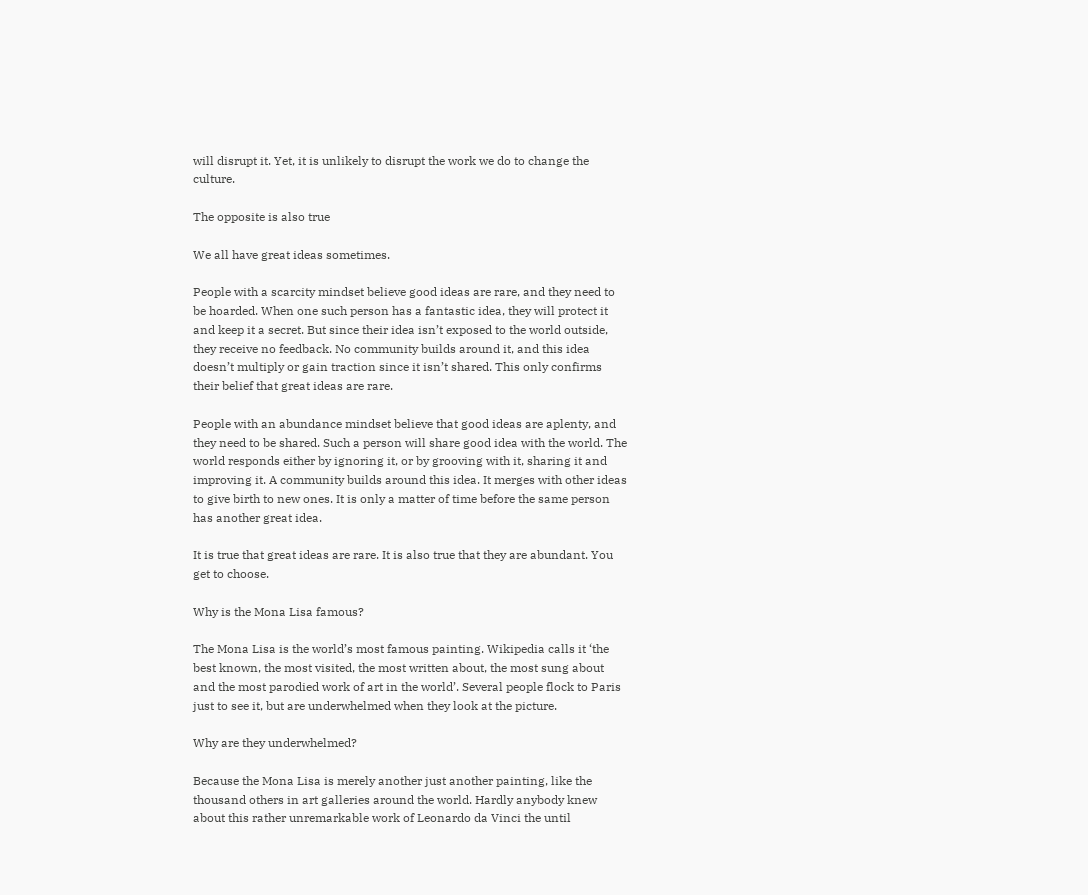will disrupt it. Yet, it is unlikely to disrupt the work we do to change the culture.

The opposite is also true

We all have great ideas sometimes.

People with a scarcity mindset believe good ideas are rare, and they need to be hoarded. When one such person has a fantastic idea, they will protect it and keep it a secret. But since their idea isn’t exposed to the world outside, they receive no feedback. No community builds around it, and this idea doesn’t multiply or gain traction since it isn’t shared. This only confirms their belief that great ideas are rare.

People with an abundance mindset believe that good ideas are aplenty, and they need to be shared. Such a person will share good idea with the world. The world responds either by ignoring it, or by grooving with it, sharing it and improving it. A community builds around this idea. It merges with other ideas to give birth to new ones. It is only a matter of time before the same person has another great idea.

It is true that great ideas are rare. It is also true that they are abundant. You get to choose.

Why is the Mona Lisa famous?

The Mona Lisa is the world’s most famous painting. Wikipedia calls it ‘the best known, the most visited, the most written about, the most sung about and the most parodied work of art in the world’. Several people flock to Paris just to see it, but are underwhelmed when they look at the picture.

Why are they underwhelmed?

Because the Mona Lisa is merely another just another painting, like the thousand others in art galleries around the world. Hardly anybody knew about this rather unremarkable work of Leonardo da Vinci the until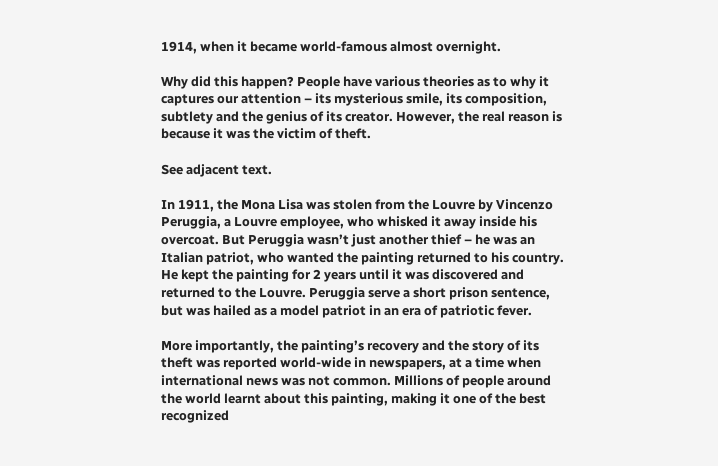1914, when it became world-famous almost overnight.

Why did this happen? People have various theories as to why it captures our attention – its mysterious smile, its composition, subtlety and the genius of its creator. However, the real reason is because it was the victim of theft.

See adjacent text.

In 1911, the Mona Lisa was stolen from the Louvre by Vincenzo Peruggia, a Louvre employee, who whisked it away inside his overcoat. But Peruggia wasn’t just another thief – he was an Italian patriot, who wanted the painting returned to his country. He kept the painting for 2 years until it was discovered and returned to the Louvre. Peruggia serve a short prison sentence, but was hailed as a model patriot in an era of patriotic fever.

More importantly, the painting’s recovery and the story of its theft was reported world-wide in newspapers, at a time when international news was not common. Millions of people around the world learnt about this painting, making it one of the best recognized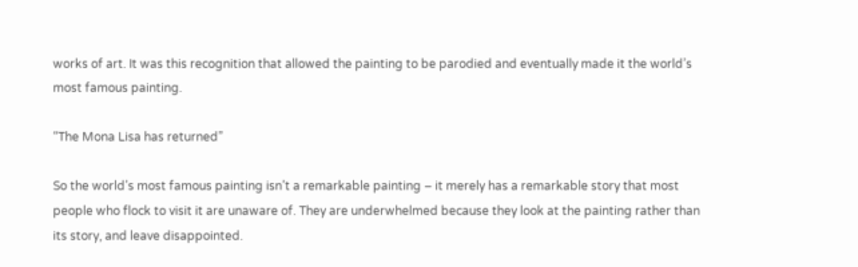works of art. It was this recognition that allowed the painting to be parodied and eventually made it the world’s most famous painting.

“The Mona Lisa has returned”

So the world’s most famous painting isn’t a remarkable painting – it merely has a remarkable story that most people who flock to visit it are unaware of. They are underwhelmed because they look at the painting rather than its story, and leave disappointed.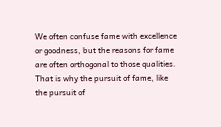We often confuse fame with excellence or goodness, but the reasons for fame are often orthogonal to those qualities. That is why the pursuit of fame, like the pursuit of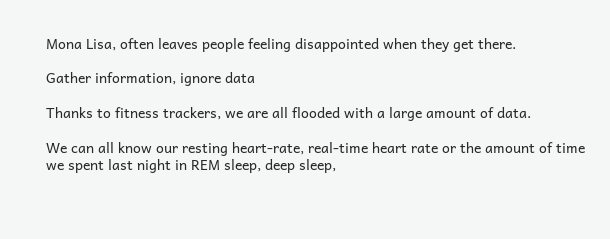Mona Lisa, often leaves people feeling disappointed when they get there.

Gather information, ignore data

Thanks to fitness trackers, we are all flooded with a large amount of data.

We can all know our resting heart-rate, real-time heart rate or the amount of time we spent last night in REM sleep, deep sleep,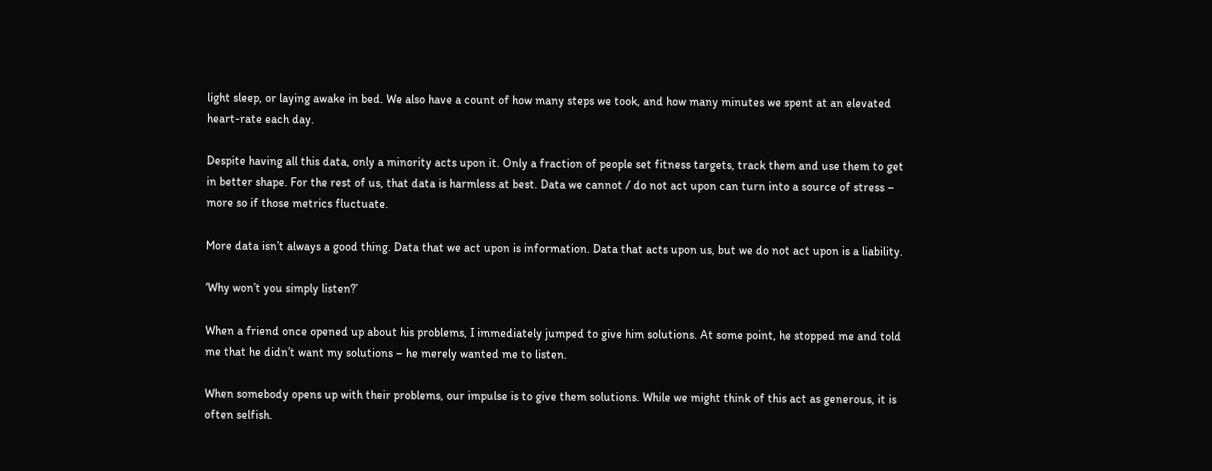light sleep, or laying awake in bed. We also have a count of how many steps we took, and how many minutes we spent at an elevated heart-rate each day.

Despite having all this data, only a minority acts upon it. Only a fraction of people set fitness targets, track them and use them to get in better shape. For the rest of us, that data is harmless at best. Data we cannot / do not act upon can turn into a source of stress – more so if those metrics fluctuate.

More data isn’t always a good thing. Data that we act upon is information. Data that acts upon us, but we do not act upon is a liability.

‘Why won’t you simply listen?’

When a friend once opened up about his problems, I immediately jumped to give him solutions. At some point, he stopped me and told me that he didn’t want my solutions – he merely wanted me to listen.

When somebody opens up with their problems, our impulse is to give them solutions. While we might think of this act as generous, it is often selfish.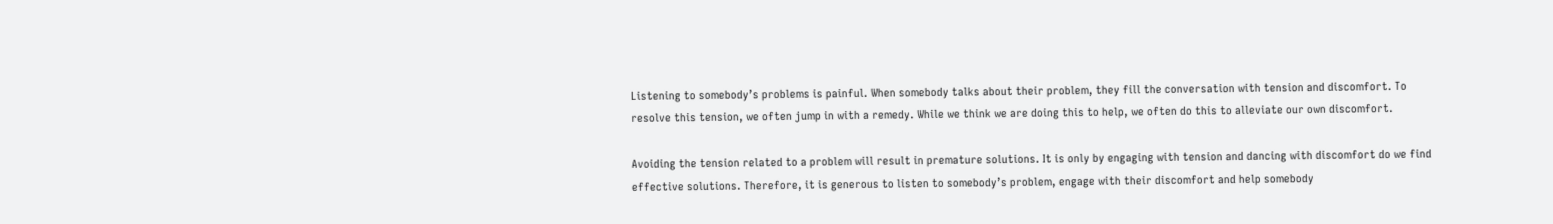Listening to somebody’s problems is painful. When somebody talks about their problem, they fill the conversation with tension and discomfort. To resolve this tension, we often jump in with a remedy. While we think we are doing this to help, we often do this to alleviate our own discomfort.

Avoiding the tension related to a problem will result in premature solutions. It is only by engaging with tension and dancing with discomfort do we find effective solutions. Therefore, it is generous to listen to somebody’s problem, engage with their discomfort and help somebody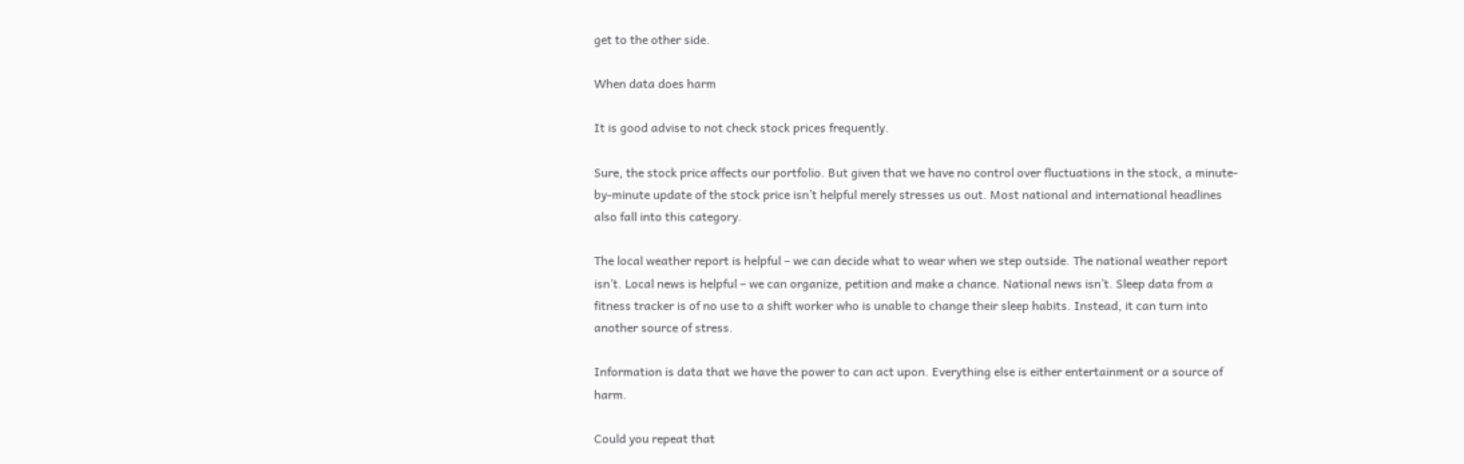get to the other side.

When data does harm

It is good advise to not check stock prices frequently.

Sure, the stock price affects our portfolio. But given that we have no control over fluctuations in the stock, a minute-by-minute update of the stock price isn’t helpful merely stresses us out. Most national and international headlines also fall into this category.

The local weather report is helpful – we can decide what to wear when we step outside. The national weather report isn’t. Local news is helpful – we can organize, petition and make a chance. National news isn’t. Sleep data from a fitness tracker is of no use to a shift worker who is unable to change their sleep habits. Instead, it can turn into another source of stress.

Information is data that we have the power to can act upon. Everything else is either entertainment or a source of harm.

Could you repeat that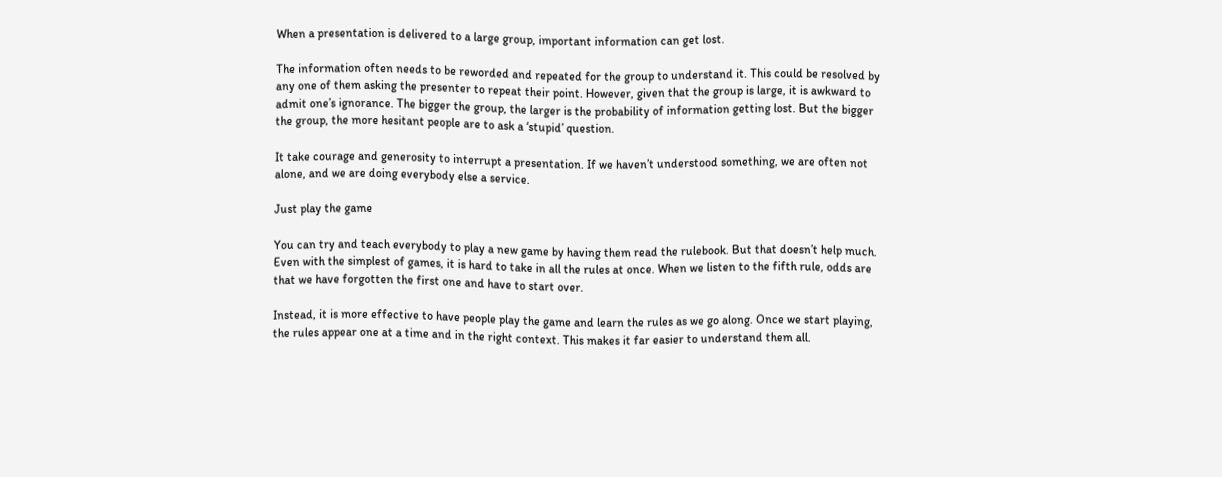When a presentation is delivered to a large group, important information can get lost.

The information often needs to be reworded and repeated for the group to understand it. This could be resolved by any one of them asking the presenter to repeat their point. However, given that the group is large, it is awkward to admit one’s ignorance. The bigger the group, the larger is the probability of information getting lost. But the bigger the group, the more hesitant people are to ask a ‘stupid’ question.

It take courage and generosity to interrupt a presentation. If we haven’t understood something, we are often not alone, and we are doing everybody else a service.

Just play the game

You can try and teach everybody to play a new game by having them read the rulebook. But that doesn’t help much. Even with the simplest of games, it is hard to take in all the rules at once. When we listen to the fifth rule, odds are that we have forgotten the first one and have to start over.

Instead, it is more effective to have people play the game and learn the rules as we go along. Once we start playing, the rules appear one at a time and in the right context. This makes it far easier to understand them all.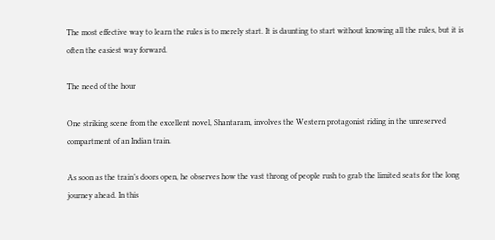The most effective way to learn the rules is to merely start. It is daunting to start without knowing all the rules, but it is often the easiest way forward.

The need of the hour

One striking scene from the excellent novel, Shantaram, involves the Western protagonist riding in the unreserved compartment of an Indian train.

As soon as the train’s doors open, he observes how the vast throng of people rush to grab the limited seats for the long journey ahead. In this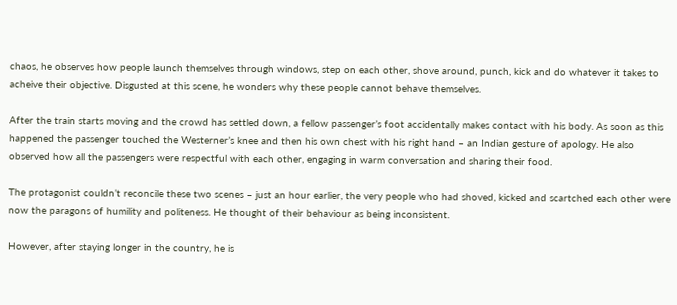chaos, he observes how people launch themselves through windows, step on each other, shove around, punch, kick and do whatever it takes to acheive their objective. Disgusted at this scene, he wonders why these people cannot behave themselves.

After the train starts moving and the crowd has settled down, a fellow passenger’s foot accidentally makes contact with his body. As soon as this happened the passenger touched the Westerner’s knee and then his own chest with his right hand – an Indian gesture of apology. He also observed how all the passengers were respectful with each other, engaging in warm conversation and sharing their food.

The protagonist couldn’t reconcile these two scenes – just an hour earlier, the very people who had shoved, kicked and scartched each other were now the paragons of humility and politeness. He thought of their behaviour as being inconsistent.

However, after staying longer in the country, he is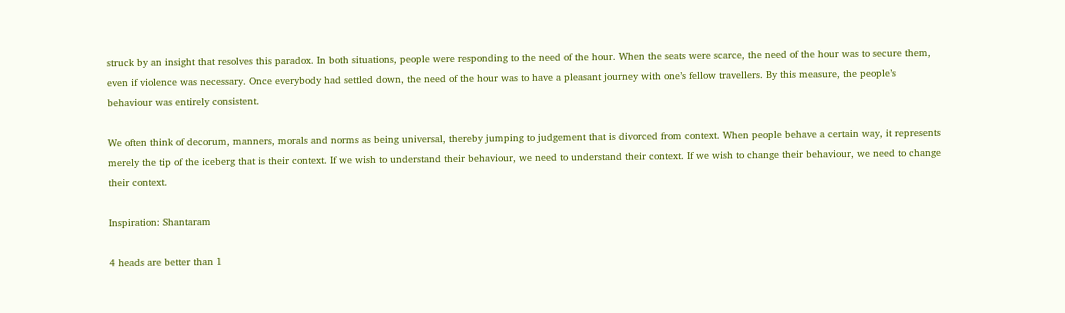struck by an insight that resolves this paradox. In both situations, people were responding to the need of the hour. When the seats were scarce, the need of the hour was to secure them, even if violence was necessary. Once everybody had settled down, the need of the hour was to have a pleasant journey with one’s fellow travellers. By this measure, the people’s behaviour was entirely consistent.

We often think of decorum, manners, morals and norms as being universal, thereby jumping to judgement that is divorced from context. When people behave a certain way, it represents merely the tip of the iceberg that is their context. If we wish to understand their behaviour, we need to understand their context. If we wish to change their behaviour, we need to change their context.

Inspiration: Shantaram

4 heads are better than 1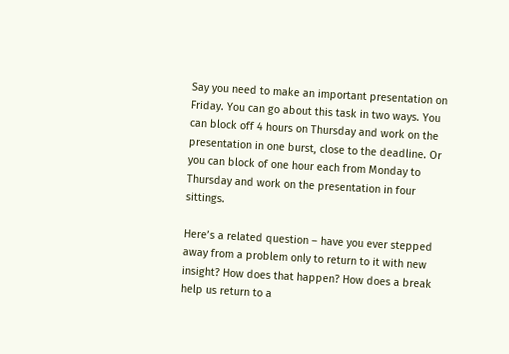Say you need to make an important presentation on Friday. You can go about this task in two ways. You can block off 4 hours on Thursday and work on the presentation in one burst, close to the deadline. Or you can block of one hour each from Monday to Thursday and work on the presentation in four sittings.

Here’s a related question – have you ever stepped away from a problem only to return to it with new insight? How does that happen? How does a break help us return to a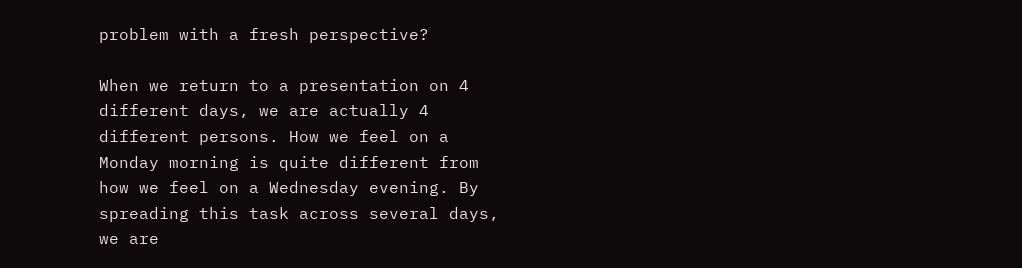problem with a fresh perspective?

When we return to a presentation on 4 different days, we are actually 4 different persons. How we feel on a Monday morning is quite different from how we feel on a Wednesday evening. By spreading this task across several days, we are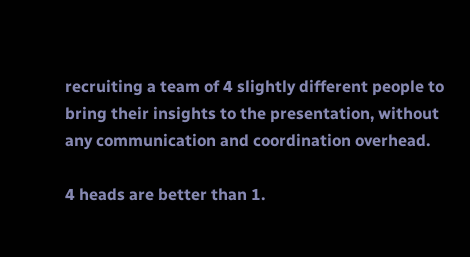recruiting a team of 4 slightly different people to bring their insights to the presentation, without any communication and coordination overhead.

4 heads are better than 1.